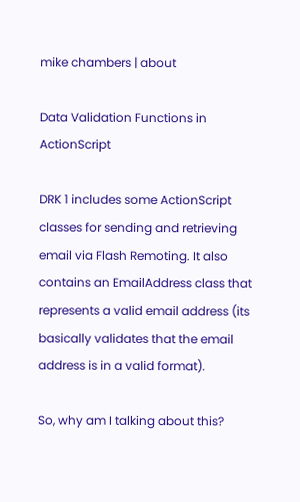mike chambers | about

Data Validation Functions in ActionScript

DRK 1 includes some ActionScript classes for sending and retrieving email via Flash Remoting. It also contains an EmailAddress class that represents a valid email address (its basically validates that the email address is in a valid format).

So, why am I talking about this?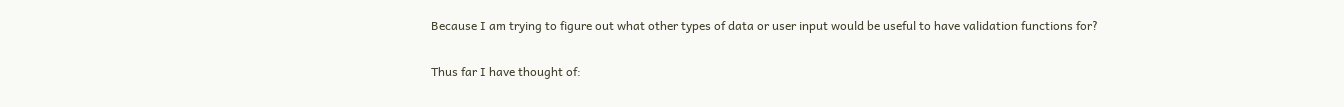Because I am trying to figure out what other types of data or user input would be useful to have validation functions for?

Thus far I have thought of: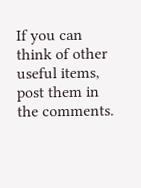If you can think of other useful items, post them in the comments.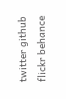twitter github flickr behance